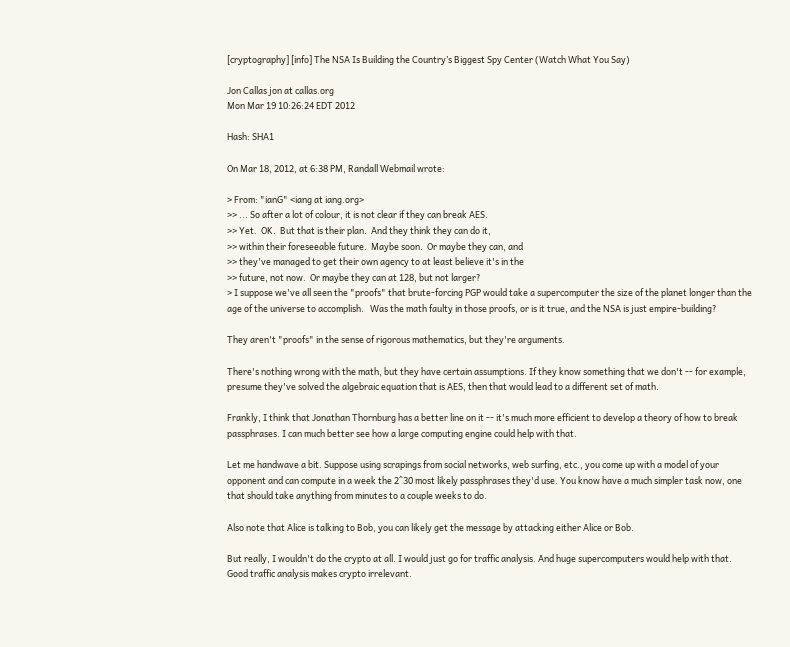[cryptography] [info] The NSA Is Building the Country’s Biggest Spy Center (Watch What You Say)

Jon Callas jon at callas.org
Mon Mar 19 10:26:24 EDT 2012

Hash: SHA1

On Mar 18, 2012, at 6:38 PM, Randall Webmail wrote:

> From: "ianG" <iang at iang.org>
>> ... So after a lot of colour, it is not clear if they can break AES.
>> Yet.  OK.  But that is their plan.  And they think they can do it,
>> within their foreseeable future.  Maybe soon.  Or maybe they can, and
>> they've managed to get their own agency to at least believe it's in the
>> future, not now.  Or maybe they can at 128, but not larger?
> I suppose we've all seen the "proofs" that brute-forcing PGP would take a supercomputer the size of the planet longer than the age of the universe to accomplish.   Was the math faulty in those proofs, or is it true, and the NSA is just empire-building?

They aren't "proofs" in the sense of rigorous mathematics, but they're arguments.

There's nothing wrong with the math, but they have certain assumptions. If they know something that we don't -- for example, presume they've solved the algebraic equation that is AES, then that would lead to a different set of math.

Frankly, I think that Jonathan Thornburg has a better line on it -- it's much more efficient to develop a theory of how to break passphrases. I can much better see how a large computing engine could help with that.

Let me handwave a bit. Suppose using scrapings from social networks, web surfing, etc., you come up with a model of your opponent and can compute in a week the 2^30 most likely passphrases they'd use. You know have a much simpler task now, one that should take anything from minutes to a couple weeks to do.

Also note that Alice is talking to Bob, you can likely get the message by attacking either Alice or Bob.

But really, I wouldn't do the crypto at all. I would just go for traffic analysis. And huge supercomputers would help with that. Good traffic analysis makes crypto irrelevant.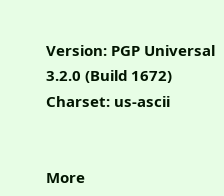Version: PGP Universal 3.2.0 (Build 1672)
Charset: us-ascii


More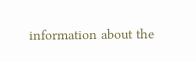information about the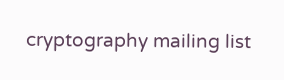cryptography mailing list